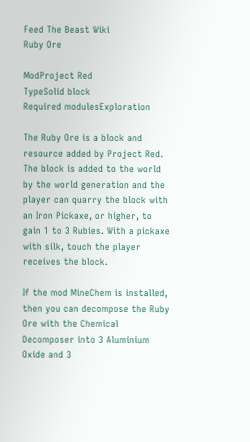Feed The Beast Wiki
Ruby Ore

ModProject Red
TypeSolid block
Required modulesExploration

The Ruby Ore is a block and resource added by Project Red. The block is added to the world by the world generation and the player can quarry the block with an Iron Pickaxe, or higher, to gain 1 to 3 Rubies. With a pickaxe with silk, touch the player receives the block.

If the mod MineChem is installed, then you can decompose the Ruby Ore with the Chemical Decomposer into 3 Aluminium Oxide and 3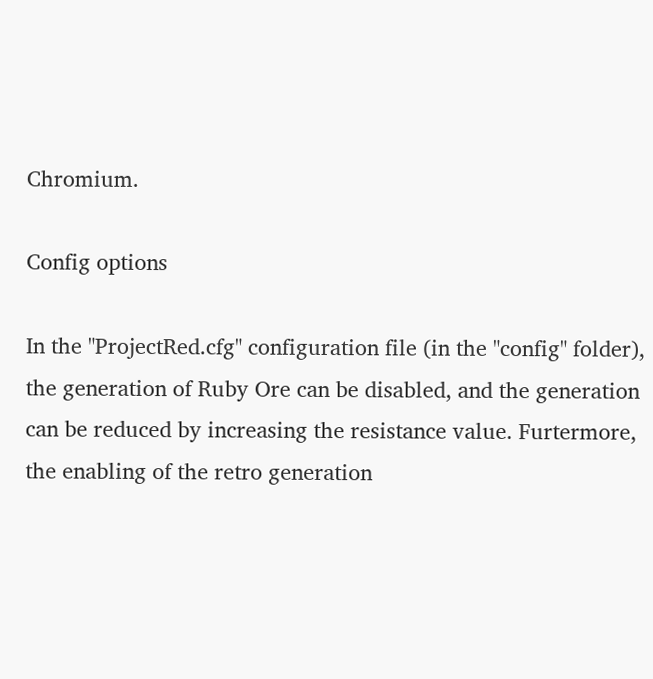Chromium.

Config options

In the "ProjectRed.cfg" configuration file (in the "config" folder), the generation of Ruby Ore can be disabled, and the generation can be reduced by increasing the resistance value. Furtermore, the enabling of the retro generation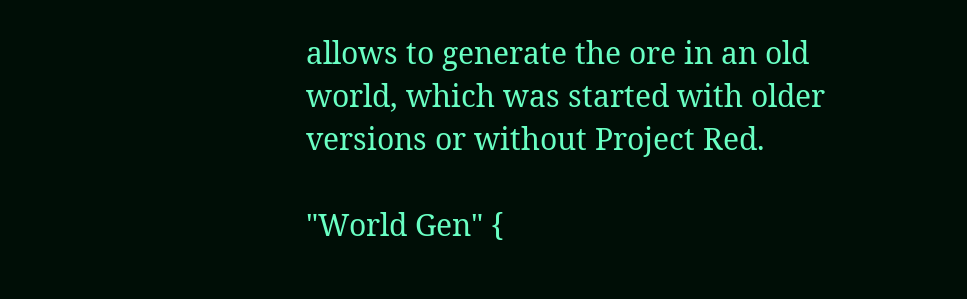allows to generate the ore in an old world, which was started with older versions or without Project Red.

"World Gen" {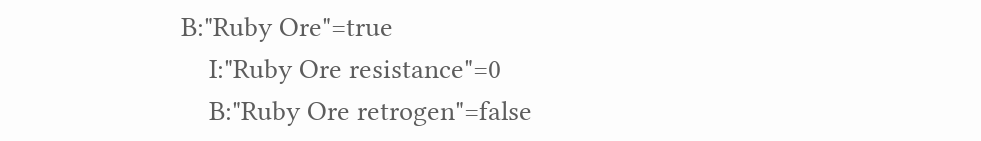B:"Ruby Ore"=true
    I:"Ruby Ore resistance"=0
    B:"Ruby Ore retrogen"=false